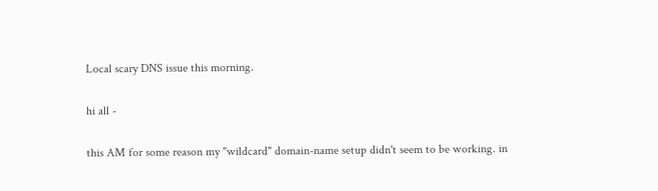Local scary DNS issue this morning.

hi all -

this AM for some reason my "wildcard" domain-name setup didn't seem to be working. in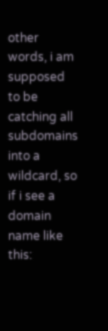other words, i am supposed to be catching all subdomains into a wildcard, so if i see a domain name like this: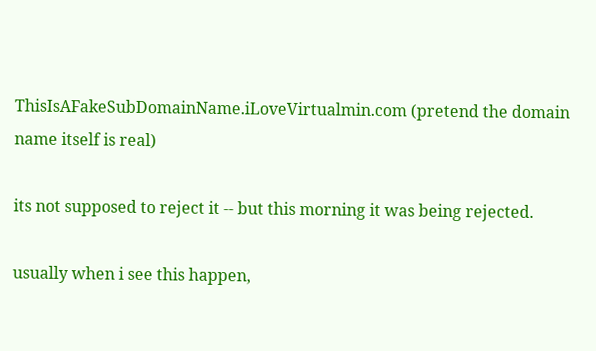ThisIsAFakeSubDomainName.iLoveVirtualmin.com (pretend the domain name itself is real)

its not supposed to reject it -- but this morning it was being rejected.

usually when i see this happen,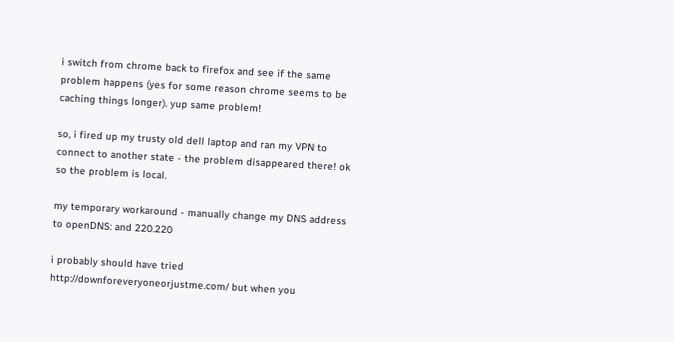i switch from chrome back to firefox and see if the same problem happens (yes for some reason chrome seems to be caching things longer). yup same problem!

so, i fired up my trusty old dell laptop and ran my VPN to connect to another state - the problem disappeared there! ok so the problem is local.

my temporary workaround - manually change my DNS address to openDNS: and 220.220

i probably should have tried http://downforeveryoneorjustme.com/ but when you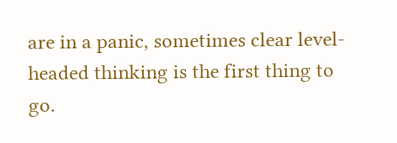are in a panic, sometimes clear level-headed thinking is the first thing to go.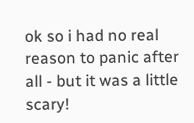ok so i had no real reason to panic after all - but it was a little scary!